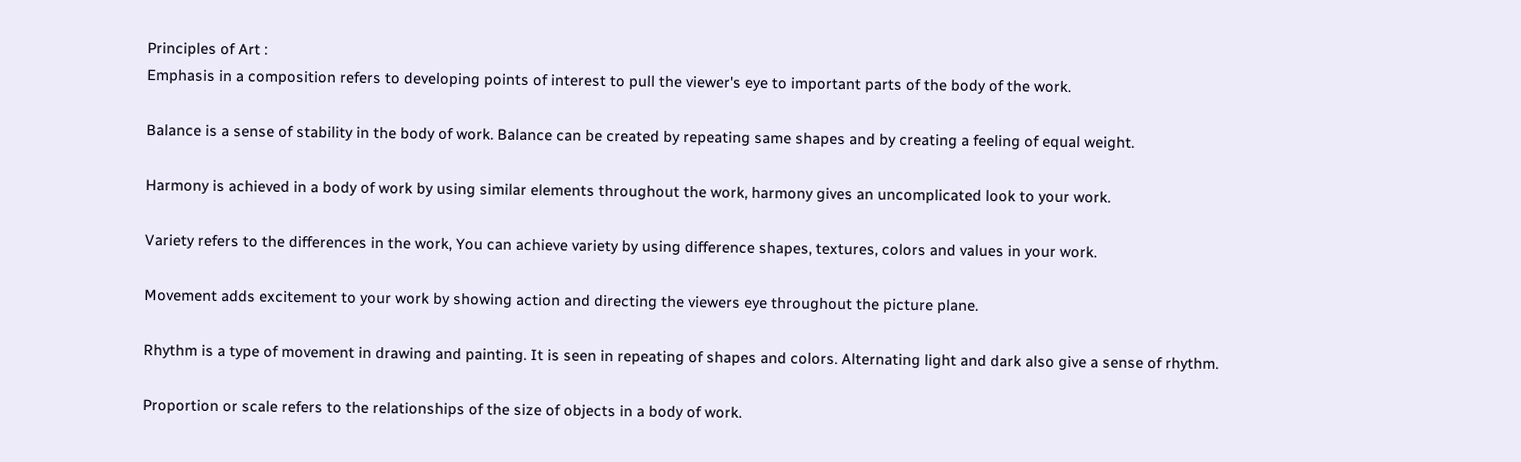Principles of Art :
Emphasis in a composition refers to developing points of interest to pull the viewer's eye to important parts of the body of the work.

Balance is a sense of stability in the body of work. Balance can be created by repeating same shapes and by creating a feeling of equal weight.

Harmony is achieved in a body of work by using similar elements throughout the work, harmony gives an uncomplicated look to your work.

Variety refers to the differences in the work, You can achieve variety by using difference shapes, textures, colors and values in your work.

Movement adds excitement to your work by showing action and directing the viewers eye throughout the picture plane.

Rhythm is a type of movement in drawing and painting. It is seen in repeating of shapes and colors. Alternating light and dark also give a sense of rhythm.

Proportion or scale refers to the relationships of the size of objects in a body of work.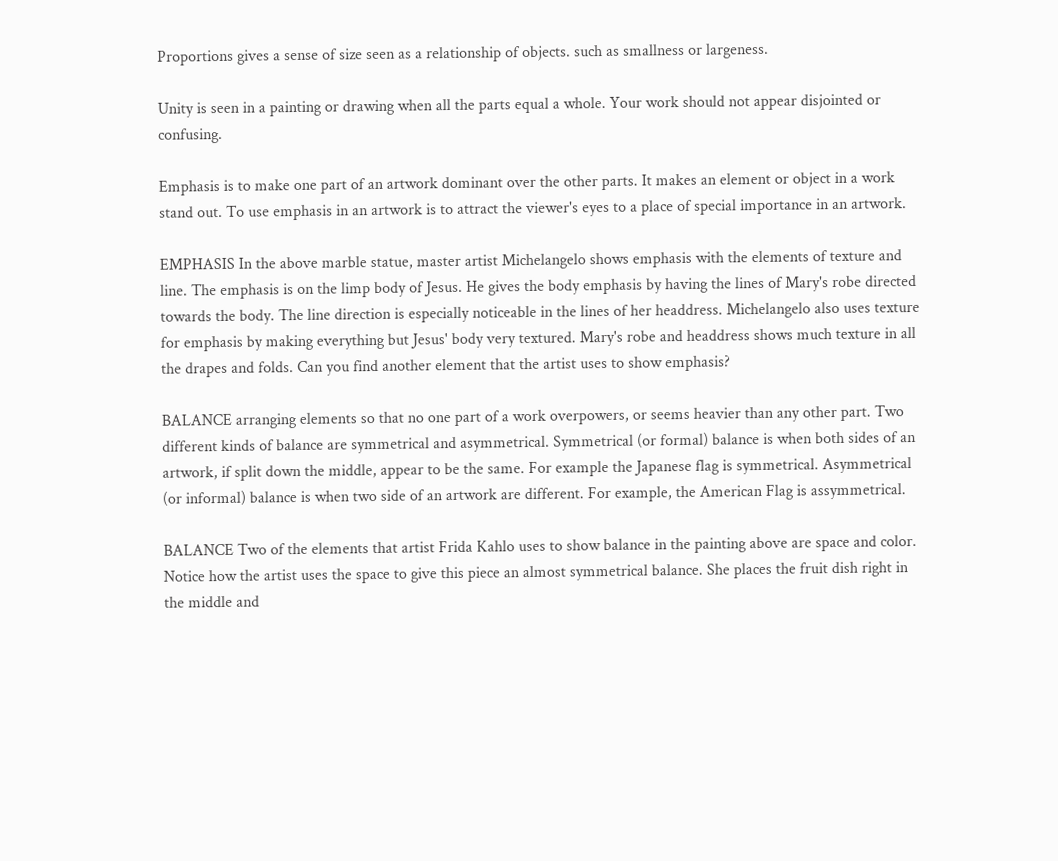Proportions gives a sense of size seen as a relationship of objects. such as smallness or largeness.

Unity is seen in a painting or drawing when all the parts equal a whole. Your work should not appear disjointed or confusing.

Emphasis is to make one part of an artwork dominant over the other parts. It makes an element or object in a work stand out. To use emphasis in an artwork is to attract the viewer's eyes to a place of special importance in an artwork.

EMPHASIS In the above marble statue, master artist Michelangelo shows emphasis with the elements of texture and line. The emphasis is on the limp body of Jesus. He gives the body emphasis by having the lines of Mary's robe directed towards the body. The line direction is especially noticeable in the lines of her headdress. Michelangelo also uses texture for emphasis by making everything but Jesus' body very textured. Mary's robe and headdress shows much texture in all the drapes and folds. Can you find another element that the artist uses to show emphasis?

BALANCE arranging elements so that no one part of a work overpowers, or seems heavier than any other part. Two different kinds of balance are symmetrical and asymmetrical. Symmetrical (or formal) balance is when both sides of an artwork, if split down the middle, appear to be the same. For example the Japanese flag is symmetrical. Asymmetrical (or informal) balance is when two side of an artwork are different. For example, the American Flag is assymmetrical.

BALANCE Two of the elements that artist Frida Kahlo uses to show balance in the painting above are space and color. Notice how the artist uses the space to give this piece an almost symmetrical balance. She places the fruit dish right in the middle and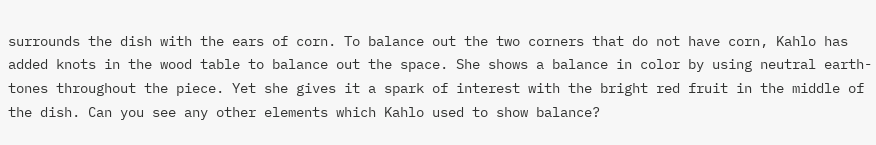surrounds the dish with the ears of corn. To balance out the two corners that do not have corn, Kahlo has added knots in the wood table to balance out the space. She shows a balance in color by using neutral earth-tones throughout the piece. Yet she gives it a spark of interest with the bright red fruit in the middle of the dish. Can you see any other elements which Kahlo used to show balance?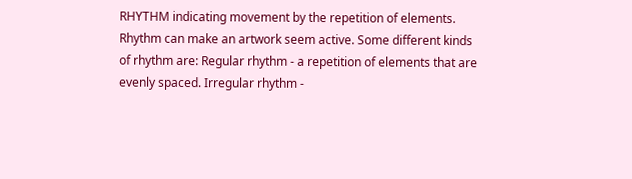RHYTHM indicating movement by the repetition of elements. Rhythm can make an artwork seem active. Some different kinds of rhythm are: Regular rhythm - a repetition of elements that are evenly spaced. Irregular rhythm -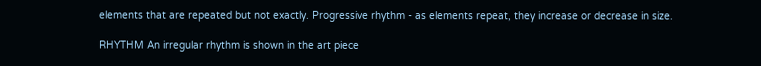elements that are repeated but not exactly. Progressive rhythm - as elements repeat, they increase or decrease in size.

RHYTHM An irregular rhythm is shown in the art piece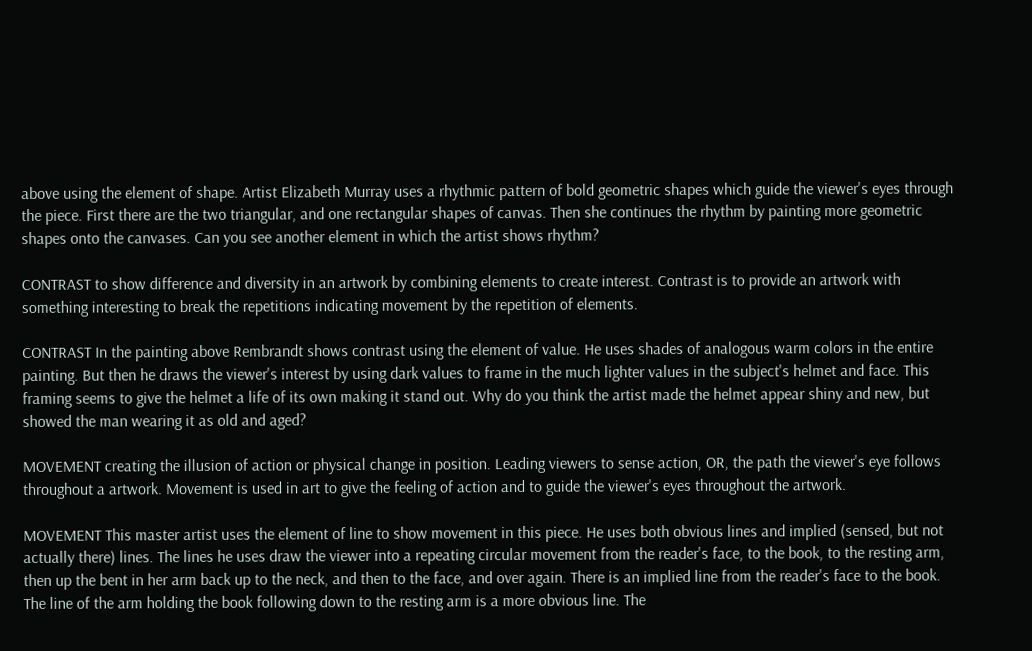above using the element of shape. Artist Elizabeth Murray uses a rhythmic pattern of bold geometric shapes which guide the viewer's eyes through the piece. First there are the two triangular, and one rectangular shapes of canvas. Then she continues the rhythm by painting more geometric shapes onto the canvases. Can you see another element in which the artist shows rhythm?

CONTRAST to show difference and diversity in an artwork by combining elements to create interest. Contrast is to provide an artwork with something interesting to break the repetitions indicating movement by the repetition of elements.

CONTRAST In the painting above Rembrandt shows contrast using the element of value. He uses shades of analogous warm colors in the entire painting. But then he draws the viewer's interest by using dark values to frame in the much lighter values in the subject's helmet and face. This framing seems to give the helmet a life of its own making it stand out. Why do you think the artist made the helmet appear shiny and new, but showed the man wearing it as old and aged?

MOVEMENT creating the illusion of action or physical change in position. Leading viewers to sense action, OR, the path the viewer's eye follows throughout a artwork. Movement is used in art to give the feeling of action and to guide the viewer's eyes throughout the artwork.

MOVEMENT This master artist uses the element of line to show movement in this piece. He uses both obvious lines and implied (sensed, but not actually there) lines. The lines he uses draw the viewer into a repeating circular movement from the reader's face, to the book, to the resting arm, then up the bent in her arm back up to the neck, and then to the face, and over again. There is an implied line from the reader's face to the book. The line of the arm holding the book following down to the resting arm is a more obvious line. The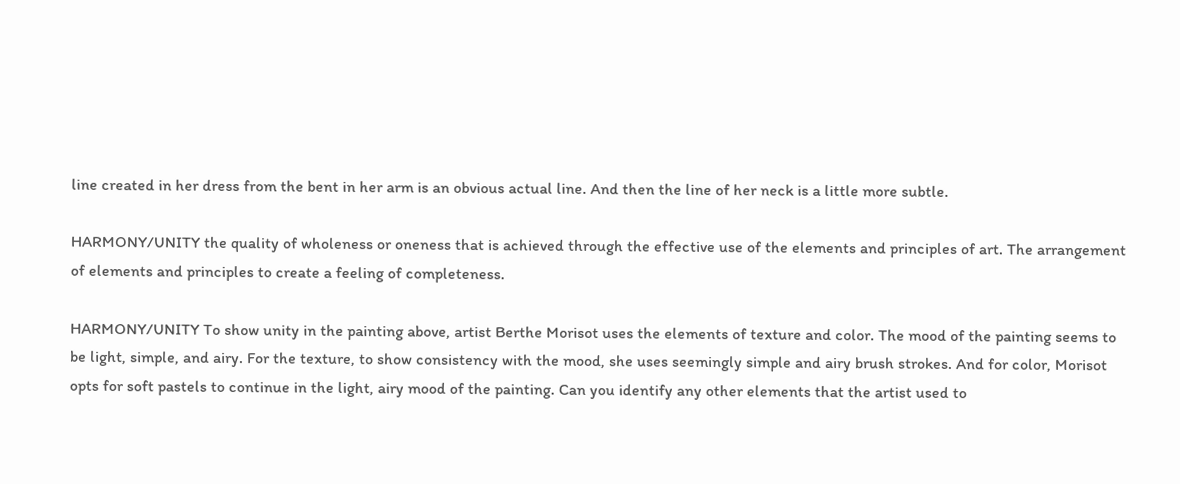line created in her dress from the bent in her arm is an obvious actual line. And then the line of her neck is a little more subtle.

HARMONY/UNITY the quality of wholeness or oneness that is achieved through the effective use of the elements and principles of art. The arrangement of elements and principles to create a feeling of completeness.

HARMONY/UNITY To show unity in the painting above, artist Berthe Morisot uses the elements of texture and color. The mood of the painting seems to be light, simple, and airy. For the texture, to show consistency with the mood, she uses seemingly simple and airy brush strokes. And for color, Morisot opts for soft pastels to continue in the light, airy mood of the painting. Can you identify any other elements that the artist used to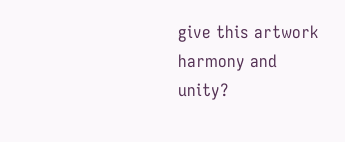give this artwork harmony and unity?